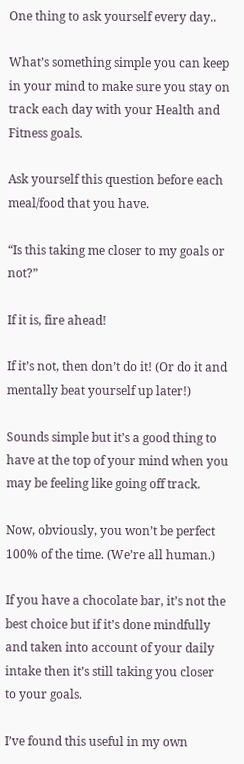One thing to ask yourself every day..

What’s something simple you can keep in your mind to make sure you stay on track each day with your Health and Fitness goals.

Ask yourself this question before each meal/food that you have.

“Is this taking me closer to my goals or not?”

If it is, fire ahead!

If it’s not, then don’t do it! (Or do it and mentally beat yourself up later!)

Sounds simple but it’s a good thing to have at the top of your mind when you may be feeling like going off track.

Now, obviously, you won’t be perfect 100% of the time. (We’re all human.)

If you have a chocolate bar, it’s not the best choice but if it’s done mindfully and taken into account of your daily intake then it’s still taking you closer to your goals.

I’ve found this useful in my own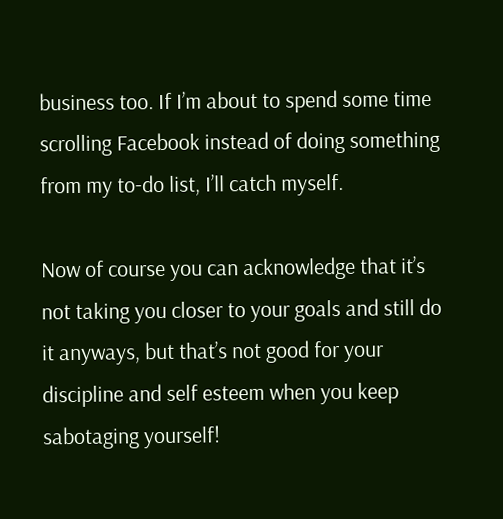business too. If I’m about to spend some time scrolling Facebook instead of doing something from my to-do list, I’ll catch myself.

Now of course you can acknowledge that it’s not taking you closer to your goals and still do it anyways, but that’s not good for your discipline and self esteem when you keep sabotaging yourself!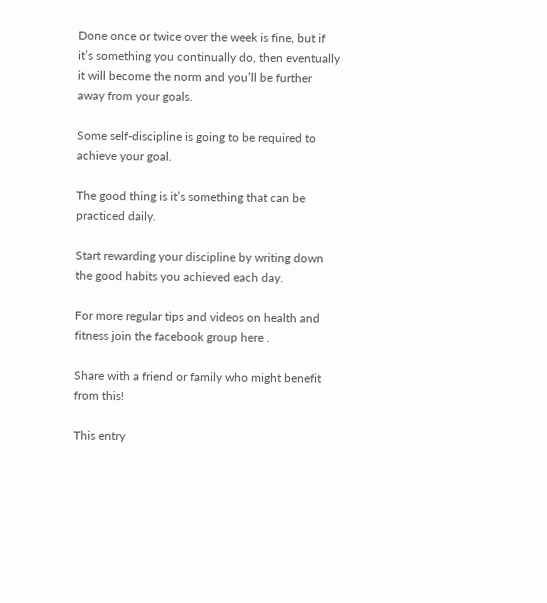Done once or twice over the week is fine, but if it’s something you continually do, then eventually it will become the norm and you’ll be further away from your goals.

Some self-discipline is going to be required to achieve your goal.

The good thing is it’s something that can be practiced daily.

Start rewarding your discipline by writing down the good habits you achieved each day.

For more regular tips and videos on health and fitness join the facebook group here .

Share with a friend or family who might benefit from this!

This entry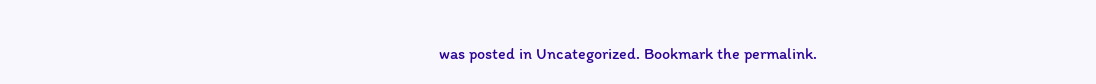was posted in Uncategorized. Bookmark the permalink.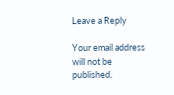Leave a Reply

Your email address will not be published.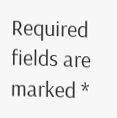Required fields are marked *